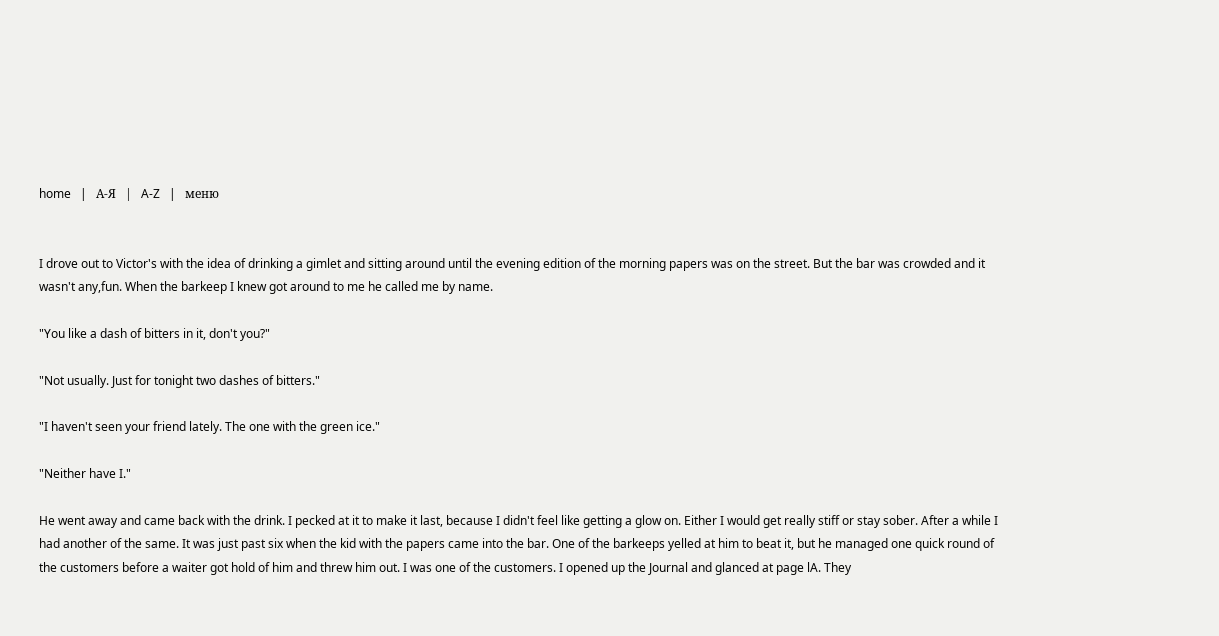home   |   А-Я   |   A-Z   |   меню


I drove out to Victor's with the idea of drinking a gimlet and sitting around until the evening edition of the morning papers was on the street. But the bar was crowded and it wasn't any,fun. When the barkeep I knew got around to me he called me by name.

"You like a dash of bitters in it, don't you?"

"Not usually. Just for tonight two dashes of bitters."

"I haven't seen your friend lately. The one with the green ice."

"Neither have I."

He went away and came back with the drink. I pecked at it to make it last, because I didn't feel like getting a glow on. Either I would get really stiff or stay sober. After a while I had another of the same. It was just past six when the kid with the papers came into the bar. One of the barkeeps yelled at him to beat it, but he managed one quick round of the customers before a waiter got hold of him and threw him out. I was one of the customers. I opened up the Journal and glanced at page lA. They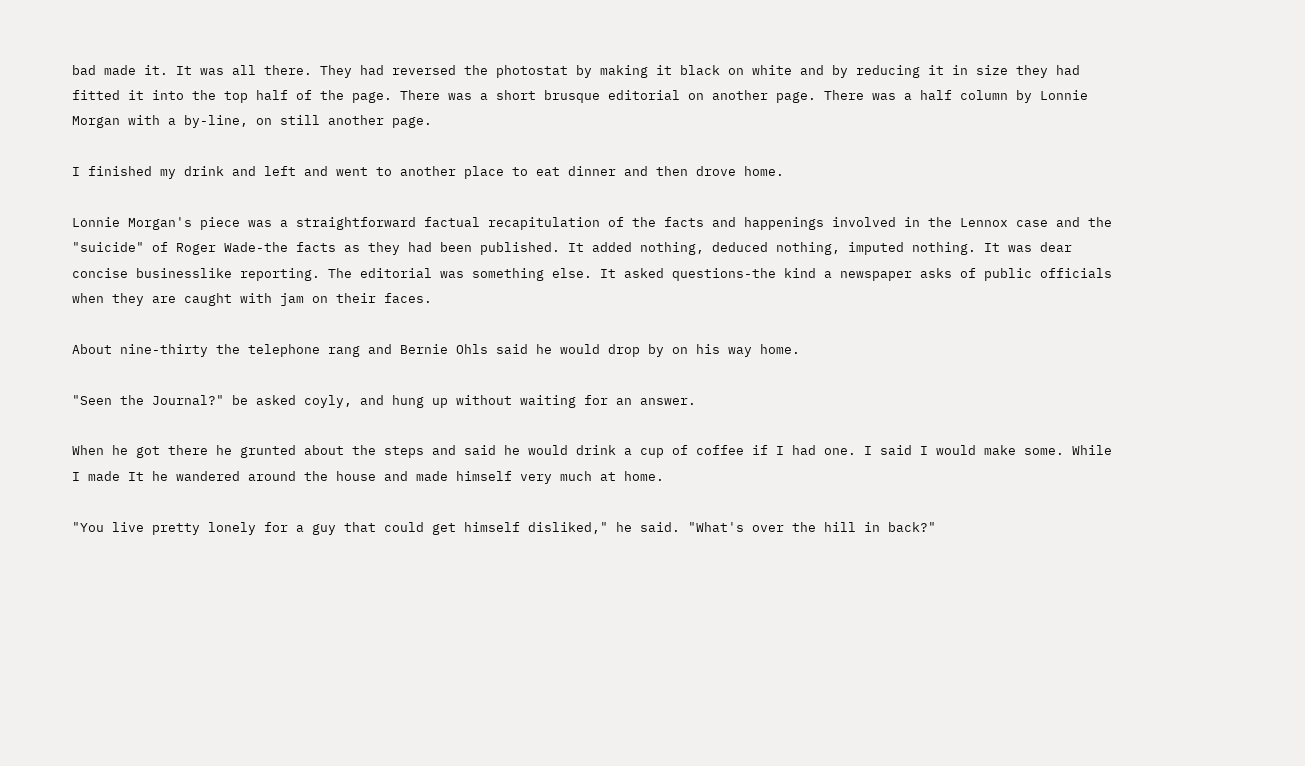bad made it. It was all there. They had reversed the photostat by making it black on white and by reducing it in size they had fitted it into the top half of the page. There was a short brusque editorial on another page. There was a half column by Lonnie Morgan with a by-line, on still another page.

I finished my drink and left and went to another place to eat dinner and then drove home.

Lonnie Morgan's piece was a straightforward factual recapitulation of the facts and happenings involved in the Lennox case and the "suicide" of Roger Wade-the facts as they had been published. It added nothing, deduced nothing, imputed nothing. It was dear concise businesslike reporting. The editorial was something else. It asked questions-the kind a newspaper asks of public officials when they are caught with jam on their faces.

About nine-thirty the telephone rang and Bernie Ohls said he would drop by on his way home.

"Seen the Journal?" be asked coyly, and hung up without waiting for an answer.

When he got there he grunted about the steps and said he would drink a cup of coffee if I had one. I said I would make some. While I made It he wandered around the house and made himself very much at home.

"You live pretty lonely for a guy that could get himself disliked," he said. "What's over the hill in back?"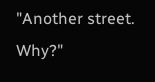"Another street. Why?"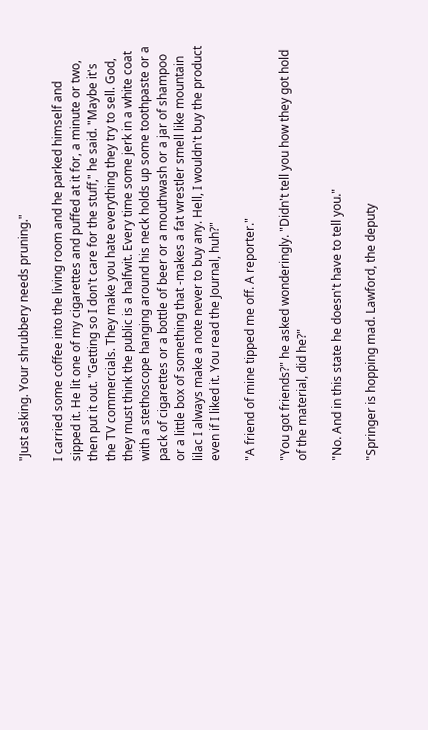"Just asking. Your shrubbery needs pruning."

I carried some coffee into the living room and he parked himself and sipped it. He lit one of my cigarettes and puffed at it for, a minute or two, then put it out. "Getting so I don't care for the stuff," he said. "Maybe it's the TV commercials. They make you hate everything they try to sell. God, they must think the public is a halfwit. Every time some jerk in a white coat with a stethoscope hanging around his neck holds up some toothpaste or a pack of cigarettes or a bottle of beer or a mouthwash or a jar of shampoo or a little box of something that -makes a fat wrestler smell like mountain lilac I always make a note never to buy any. Hell, I wouldn't buy the product even if I liked it. You read the Journal, huh?"

"A friend of mine tipped me off. A reporter."

"You got friends?" he asked wonderingly. "Didn't tell you how they got hold of the material, did he?"

"No. And in this state he doesn't have to tell you."

"Springer is hopping mad. Lawford, the deputy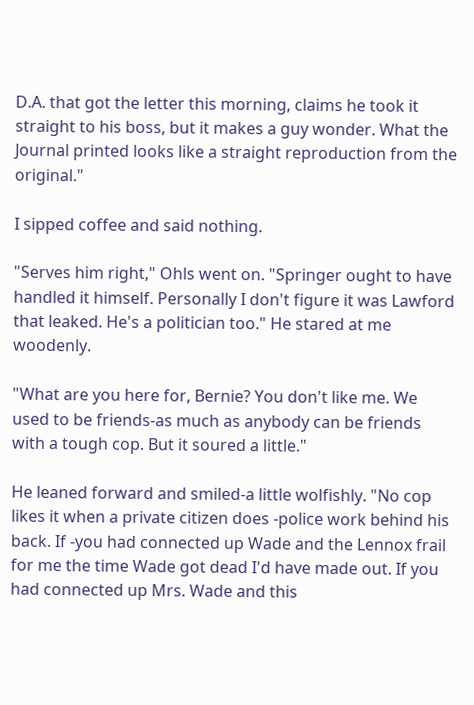D.A. that got the letter this morning, claims he took it straight to his boss, but it makes a guy wonder. What the Journal printed looks like a straight reproduction from the original."

I sipped coffee and said nothing.

"Serves him right," Ohls went on. "Springer ought to have handled it himself. Personally I don't figure it was Lawford that leaked. He's a politician too." He stared at me woodenly.

"What are you here for, Bernie? You don't like me. We used to be friends-as much as anybody can be friends with a tough cop. But it soured a little."

He leaned forward and smiled-a little wolfishly. "No cop likes it when a private citizen does -police work behind his back. If -you had connected up Wade and the Lennox frail for me the time Wade got dead I'd have made out. If you had connected up Mrs. Wade and this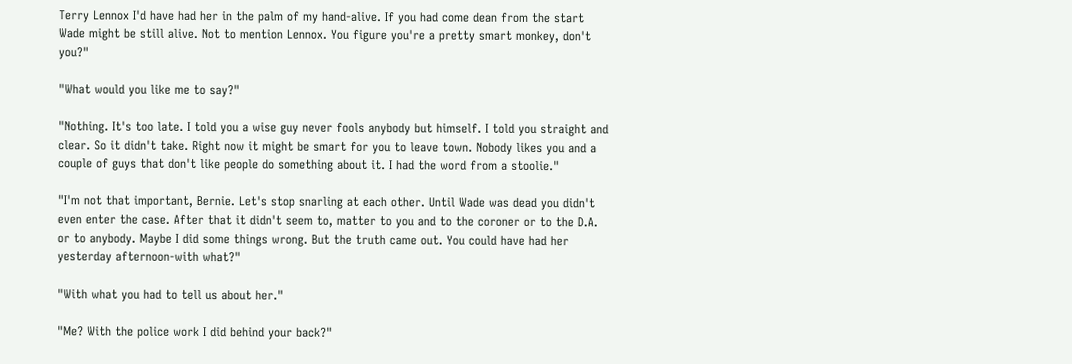Terry Lennox I'd have had her in the palm of my hand-alive. If you had come dean from the start Wade might be still alive. Not to mention Lennox. You figure you're a pretty smart monkey, don't you?"

"What would you like me to say?"

"Nothing. It's too late. I told you a wise guy never fools anybody but himself. I told you straight and clear. So it didn't take. Right now it might be smart for you to leave town. Nobody likes you and a couple of guys that don't like people do something about it. I had the word from a stoolie."

"I'm not that important, Bernie. Let's stop snarling at each other. Until Wade was dead you didn't even enter the case. After that it didn't seem to, matter to you and to the coroner or to the D.A. or to anybody. Maybe I did some things wrong. But the truth came out. You could have had her yesterday afternoon-with what?"

"With what you had to tell us about her."

"Me? With the police work I did behind your back?"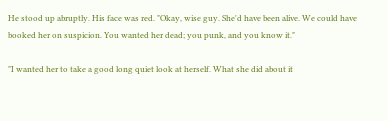He stood up abruptly. His face was red. "Okay, wise guy. She'd have been alive. We could have booked her on suspicion. You wanted her dead; you punk, and you know it."

"I wanted her to take a good long quiet look at herself. What she did about it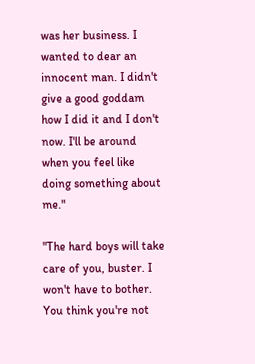was her business. I wanted to dear an innocent man. I didn't give a good goddam how I did it and I don't now. I'll be around when you feel like doing something about me."

"The hard boys will take care of you, buster. I won't have to bother. You think you're not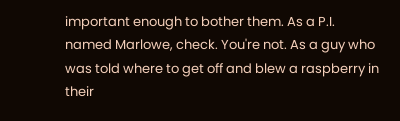important enough to bother them. As a P.I. named Marlowe, check. You're not. As a guy who was told where to get off and blew a raspberry in their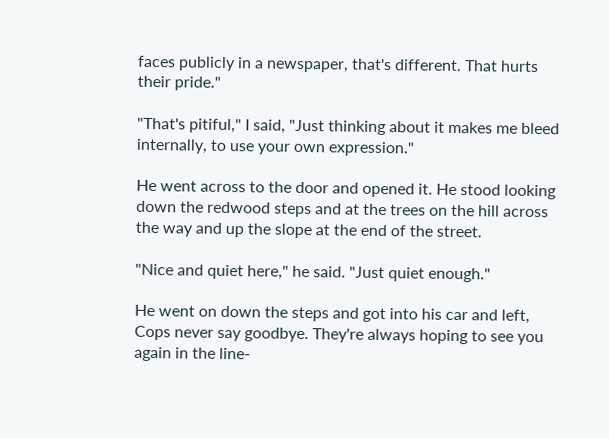faces publicly in a newspaper, that's different. That hurts their pride."

"That's pitiful," I said, "Just thinking about it makes me bleed internally, to use your own expression."

He went across to the door and opened it. He stood looking down the redwood steps and at the trees on the hill across the way and up the slope at the end of the street.

"Nice and quiet here," he said. "Just quiet enough."

He went on down the steps and got into his car and left, Cops never say goodbye. They're always hoping to see you again in the line-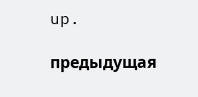up.

предыдущая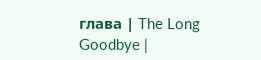глава | The Long Goodbye |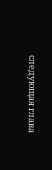cледующая глава